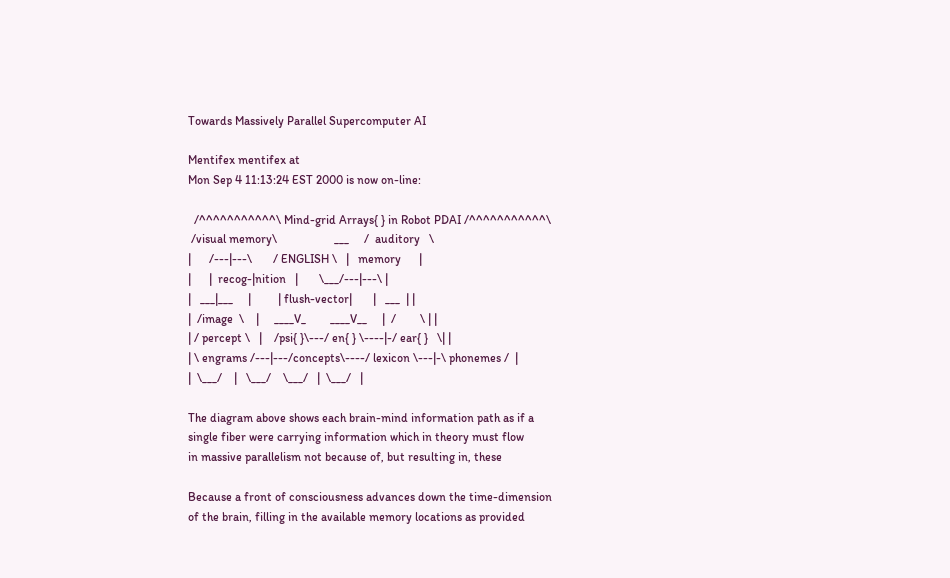Towards Massively Parallel Supercomputer AI

Mentifex mentifex at
Mon Sep 4 11:13:24 EST 2000 is now on-line:

  /^^^^^^^^^^^\ Mind-grid Arrays{ } in Robot PDAI /^^^^^^^^^^^\
 /visual memory\                   ___     /  auditory   \
|      /---|---\       / ENGLISH \   |   memory      |
|      |  recog-|nition   |       \___/---|---\ |
|   ___|___     |         | flush-vector|       |   ___  | |
|  /image  \    |     ____V_        ____V__     |  /        \ | |
| / percept \   |    /psi{ }\---/ en{ } \----|-/ ear{ }   \| |
| \ engrams /---|---/concepts\----/ lexicon \---|-\ phonemes /  |
|  \___/    |   \___/    \___/   |  \___/   |

The diagram above shows each brain-mind information path as if a
single fiber were carrying information which in theory must flow
in massive parallelism not because of, but resulting in, these

Because a front of consciousness advances down the time-dimension
of the brain, filling in the available memory locations as provided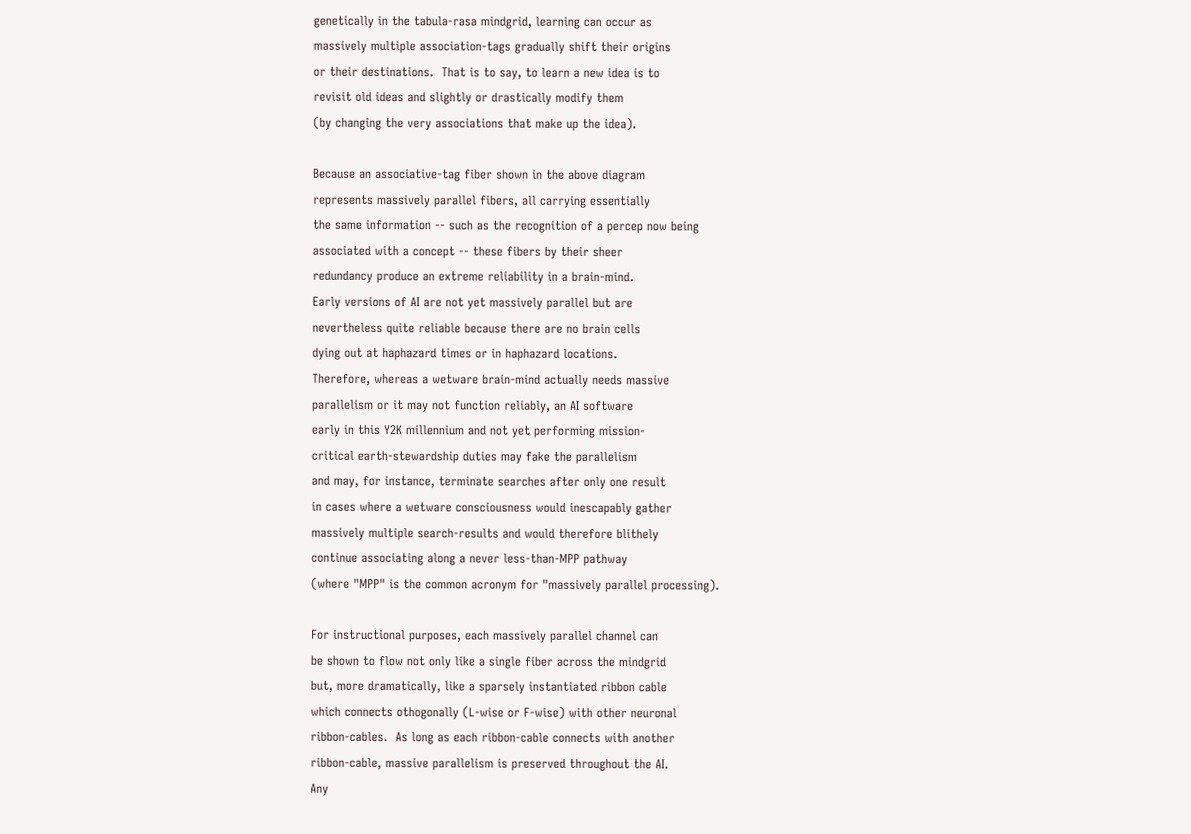genetically in the tabula-rasa mindgrid, learning can occur as
massively multiple association-tags gradually shift their origins
or their destinations.  That is to say, to learn a new idea is to
revisit old ideas and slightly or drastically modify them
(by changing the very associations that make up the idea).

Because an associative-tag fiber shown in the above diagram
represents massively parallel fibers, all carrying essentially
the same information -- such as the recognition of a percep now being
associated with a concept -- these fibers by their sheer
redundancy produce an extreme reliability in a brain-mind.
Early versions of AI are not yet massively parallel but are
nevertheless quite reliable because there are no brain cells
dying out at haphazard times or in haphazard locations.
Therefore, whereas a wetware brain-mind actually needs massive
parallelism or it may not function reliably, an AI software
early in this Y2K millennium and not yet performing mission-
critical earth-stewardship duties may fake the parallelism
and may, for instance, terminate searches after only one result
in cases where a wetware consciousness would inescapably gather
massively multiple search-results and would therefore blithely
continue associating along a never less-than-MPP pathway
(where "MPP" is the common acronym for "massively parallel processing).

For instructional purposes, each massively parallel channel can
be shown to flow not only like a single fiber across the mindgrid
but, more dramatically, like a sparsely instantiated ribbon cable
which connects othogonally (L-wise or F-wise) with other neuronal
ribbon-cables.  As long as each ribbon-cable connects with another
ribbon-cable, massive parallelism is preserved throughout the AI.
Any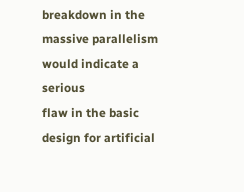breakdown in the massive parallelism would indicate a serious
flaw in the basic design for artificial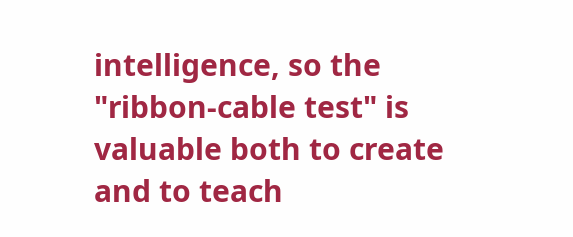intelligence, so the
"ribbon-cable test" is valuable both to create and to teach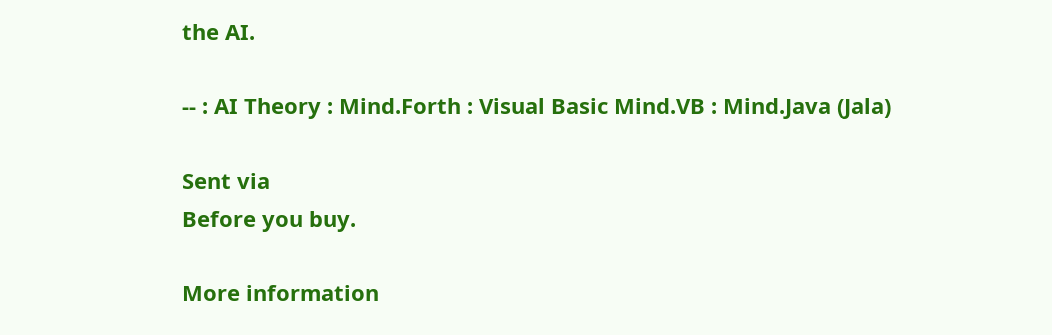the AI.

-- : AI Theory : Mind.Forth : Visual Basic Mind.VB : Mind.Java (Jala)

Sent via
Before you buy.

More information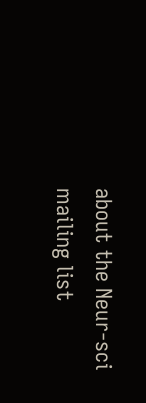about the Neur-sci mailing list